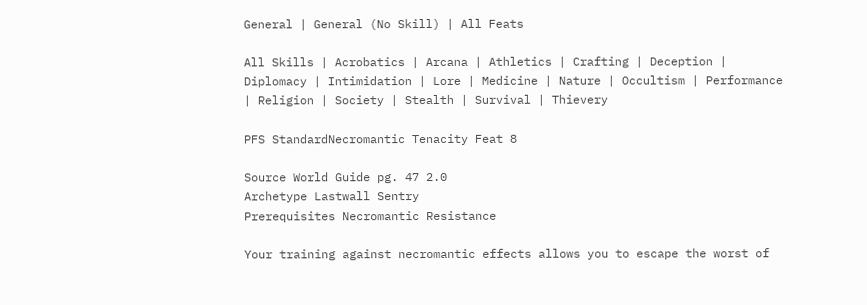General | General (No Skill) | All Feats

All Skills | Acrobatics | Arcana | Athletics | Crafting | Deception | Diplomacy | Intimidation | Lore | Medicine | Nature | Occultism | Performance | Religion | Society | Stealth | Survival | Thievery

PFS StandardNecromantic Tenacity Feat 8

Source World Guide pg. 47 2.0
Archetype Lastwall Sentry
Prerequisites Necromantic Resistance

Your training against necromantic effects allows you to escape the worst of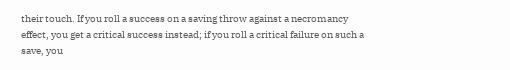their touch. If you roll a success on a saving throw against a necromancy effect, you get a critical success instead; if you roll a critical failure on such a save, you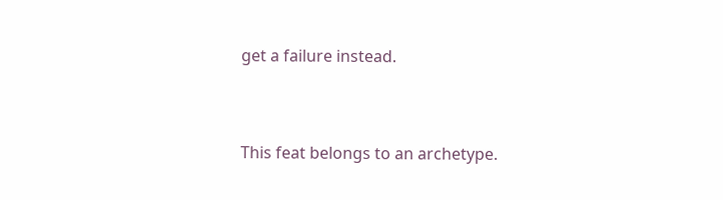get a failure instead.



This feat belongs to an archetype.